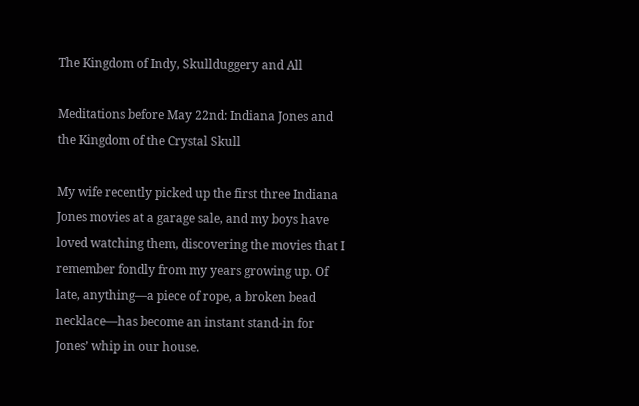The Kingdom of Indy, Skullduggery and All

Meditations before May 22nd: Indiana Jones and the Kingdom of the Crystal Skull

My wife recently picked up the first three Indiana Jones movies at a garage sale, and my boys have loved watching them, discovering the movies that I remember fondly from my years growing up. Of late, anything—a piece of rope, a broken bead necklace—has become an instant stand-in for Jones’ whip in our house.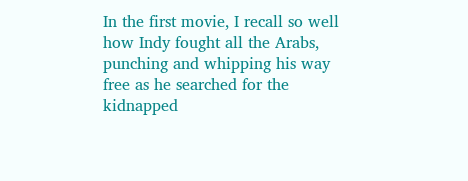In the first movie, I recall so well how Indy fought all the Arabs, punching and whipping his way free as he searched for the kidnapped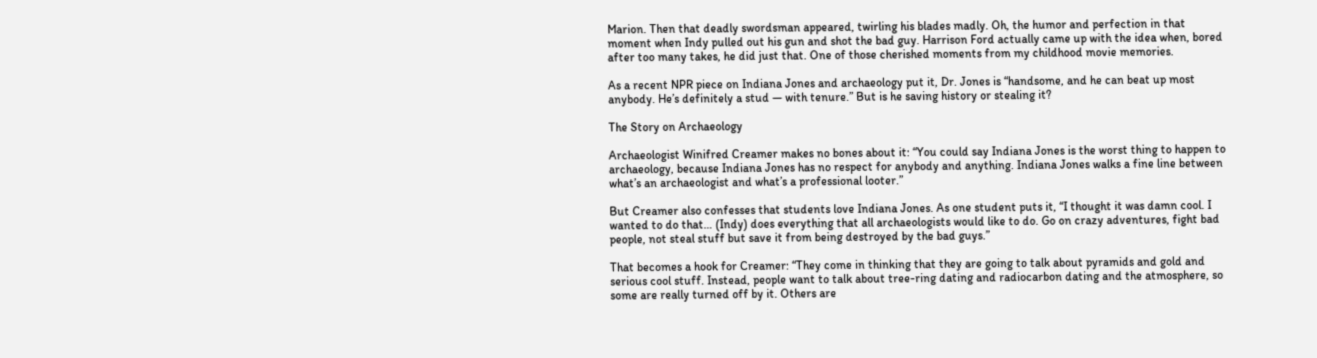Marion. Then that deadly swordsman appeared, twirling his blades madly. Oh, the humor and perfection in that moment when Indy pulled out his gun and shot the bad guy. Harrison Ford actually came up with the idea when, bored after too many takes, he did just that. One of those cherished moments from my childhood movie memories.

As a recent NPR piece on Indiana Jones and archaeology put it, Dr. Jones is “handsome, and he can beat up most anybody. He’s definitely a stud — with tenure.” But is he saving history or stealing it?

The Story on Archaeology

Archaeologist Winifred Creamer makes no bones about it: “You could say Indiana Jones is the worst thing to happen to archaeology, because Indiana Jones has no respect for anybody and anything. Indiana Jones walks a fine line between what’s an archaeologist and what’s a professional looter.”

But Creamer also confesses that students love Indiana Jones. As one student puts it, “I thought it was damn cool. I wanted to do that… (Indy) does everything that all archaeologists would like to do. Go on crazy adventures, fight bad people, not steal stuff but save it from being destroyed by the bad guys.”

That becomes a hook for Creamer: “They come in thinking that they are going to talk about pyramids and gold and serious cool stuff. Instead, people want to talk about tree-ring dating and radiocarbon dating and the atmosphere, so some are really turned off by it. Others are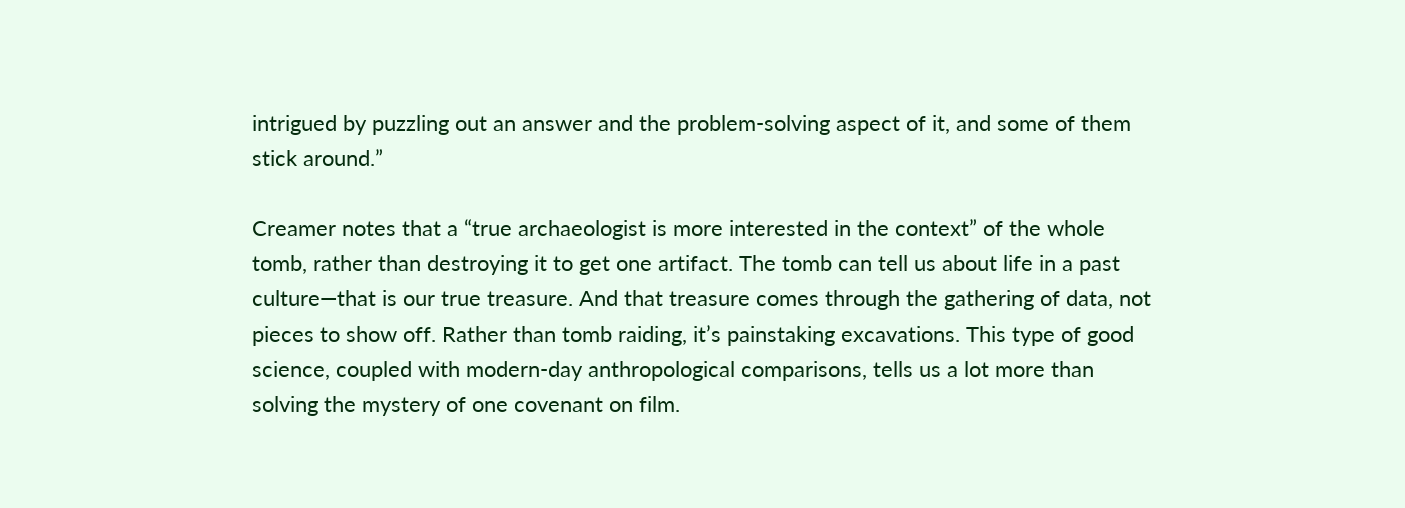intrigued by puzzling out an answer and the problem-solving aspect of it, and some of them stick around.”

Creamer notes that a “true archaeologist is more interested in the context” of the whole tomb, rather than destroying it to get one artifact. The tomb can tell us about life in a past culture—that is our true treasure. And that treasure comes through the gathering of data, not pieces to show off. Rather than tomb raiding, it’s painstaking excavations. This type of good science, coupled with modern-day anthropological comparisons, tells us a lot more than solving the mystery of one covenant on film.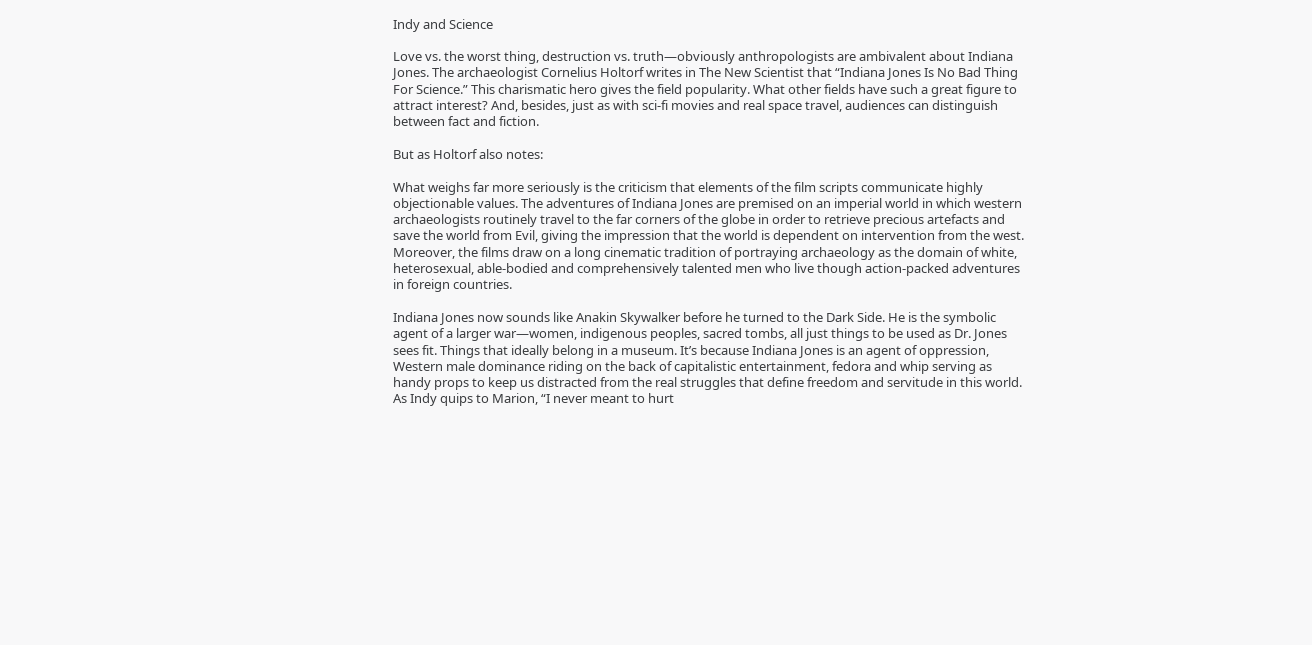Indy and Science

Love vs. the worst thing, destruction vs. truth—obviously anthropologists are ambivalent about Indiana Jones. The archaeologist Cornelius Holtorf writes in The New Scientist that “Indiana Jones Is No Bad Thing For Science.” This charismatic hero gives the field popularity. What other fields have such a great figure to attract interest? And, besides, just as with sci-fi movies and real space travel, audiences can distinguish between fact and fiction.

But as Holtorf also notes:

What weighs far more seriously is the criticism that elements of the film scripts communicate highly objectionable values. The adventures of Indiana Jones are premised on an imperial world in which western archaeologists routinely travel to the far corners of the globe in order to retrieve precious artefacts and save the world from Evil, giving the impression that the world is dependent on intervention from the west. Moreover, the films draw on a long cinematic tradition of portraying archaeology as the domain of white, heterosexual, able-bodied and comprehensively talented men who live though action-packed adventures in foreign countries.

Indiana Jones now sounds like Anakin Skywalker before he turned to the Dark Side. He is the symbolic agent of a larger war—women, indigenous peoples, sacred tombs, all just things to be used as Dr. Jones sees fit. Things that ideally belong in a museum. It’s because Indiana Jones is an agent of oppression, Western male dominance riding on the back of capitalistic entertainment, fedora and whip serving as handy props to keep us distracted from the real struggles that define freedom and servitude in this world. As Indy quips to Marion, “I never meant to hurt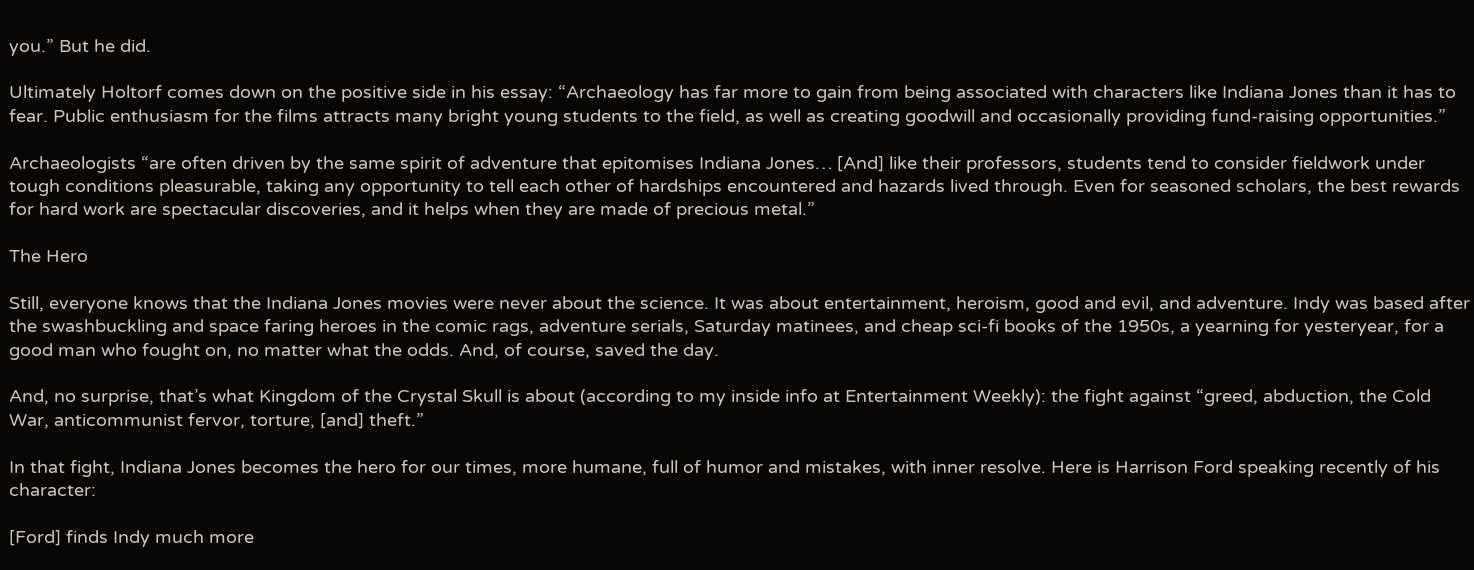you.” But he did.

Ultimately Holtorf comes down on the positive side in his essay: “Archaeology has far more to gain from being associated with characters like Indiana Jones than it has to fear. Public enthusiasm for the films attracts many bright young students to the field, as well as creating goodwill and occasionally providing fund-raising opportunities.”

Archaeologists “are often driven by the same spirit of adventure that epitomises Indiana Jones… [And] like their professors, students tend to consider fieldwork under tough conditions pleasurable, taking any opportunity to tell each other of hardships encountered and hazards lived through. Even for seasoned scholars, the best rewards for hard work are spectacular discoveries, and it helps when they are made of precious metal.”

The Hero

Still, everyone knows that the Indiana Jones movies were never about the science. It was about entertainment, heroism, good and evil, and adventure. Indy was based after the swashbuckling and space faring heroes in the comic rags, adventure serials, Saturday matinees, and cheap sci-fi books of the 1950s, a yearning for yesteryear, for a good man who fought on, no matter what the odds. And, of course, saved the day.

And, no surprise, that’s what Kingdom of the Crystal Skull is about (according to my inside info at Entertainment Weekly): the fight against “greed, abduction, the Cold War, anticommunist fervor, torture, [and] theft.”

In that fight, Indiana Jones becomes the hero for our times, more humane, full of humor and mistakes, with inner resolve. Here is Harrison Ford speaking recently of his character:

[Ford] finds Indy much more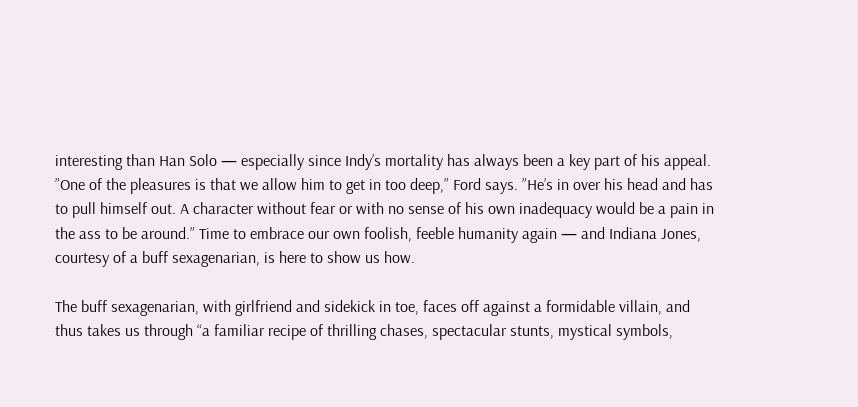interesting than Han Solo — especially since Indy’s mortality has always been a key part of his appeal. ”One of the pleasures is that we allow him to get in too deep,” Ford says. ”He’s in over his head and has to pull himself out. A character without fear or with no sense of his own inadequacy would be a pain in the ass to be around.” Time to embrace our own foolish, feeble humanity again — and Indiana Jones, courtesy of a buff sexagenarian, is here to show us how.

The buff sexagenarian, with girlfriend and sidekick in toe, faces off against a formidable villain, and thus takes us through “a familiar recipe of thrilling chases, spectacular stunts, mystical symbols,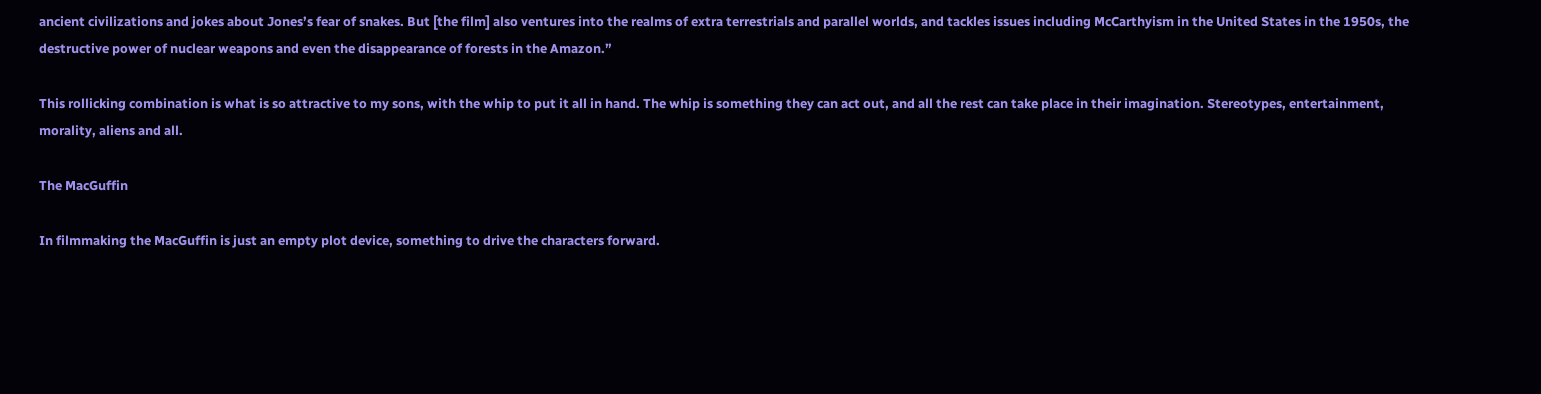ancient civilizations and jokes about Jones’s fear of snakes. But [the film] also ventures into the realms of extra terrestrials and parallel worlds, and tackles issues including McCarthyism in the United States in the 1950s, the destructive power of nuclear weapons and even the disappearance of forests in the Amazon.”

This rollicking combination is what is so attractive to my sons, with the whip to put it all in hand. The whip is something they can act out, and all the rest can take place in their imagination. Stereotypes, entertainment, morality, aliens and all.

The MacGuffin

In filmmaking the MacGuffin is just an empty plot device, something to drive the characters forward.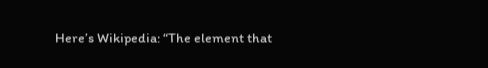Here’s Wikipedia: “The element that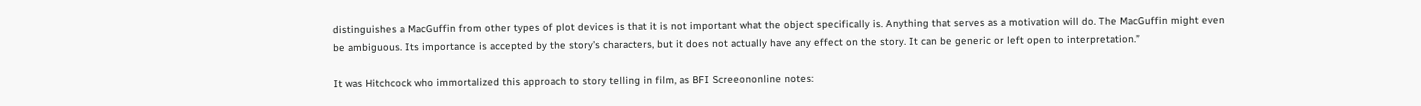distinguishes a MacGuffin from other types of plot devices is that it is not important what the object specifically is. Anything that serves as a motivation will do. The MacGuffin might even be ambiguous. Its importance is accepted by the story’s characters, but it does not actually have any effect on the story. It can be generic or left open to interpretation.”

It was Hitchcock who immortalized this approach to story telling in film, as BFI Screeononline notes: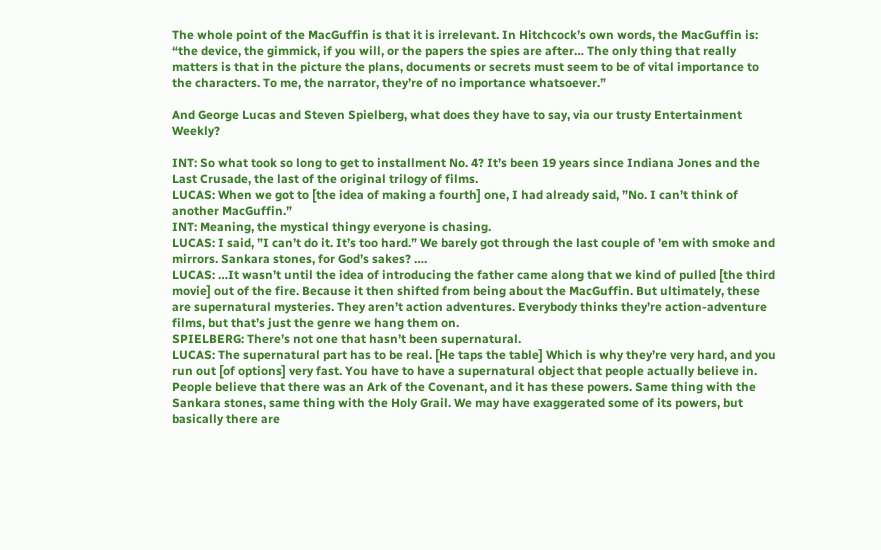The whole point of the MacGuffin is that it is irrelevant. In Hitchcock’s own words, the MacGuffin is: “the device, the gimmick, if you will, or the papers the spies are after… The only thing that really matters is that in the picture the plans, documents or secrets must seem to be of vital importance to the characters. To me, the narrator, they’re of no importance whatsoever.”

And George Lucas and Steven Spielberg, what does they have to say, via our trusty Entertainment Weekly?

INT: So what took so long to get to installment No. 4? It’s been 19 years since Indiana Jones and the Last Crusade, the last of the original trilogy of films.
LUCAS: When we got to [the idea of making a fourth] one, I had already said, ”No. I can’t think of another MacGuffin.”
INT: Meaning, the mystical thingy everyone is chasing.
LUCAS: I said, ”I can’t do it. It’s too hard.” We barely got through the last couple of ’em with smoke and mirrors. Sankara stones, for God’s sakes? ….
LUCAS: …It wasn’t until the idea of introducing the father came along that we kind of pulled [the third movie] out of the fire. Because it then shifted from being about the MacGuffin. But ultimately, these are supernatural mysteries. They aren’t action adventures. Everybody thinks they’re action-adventure films, but that’s just the genre we hang them on.
SPIELBERG: There’s not one that hasn’t been supernatural.
LUCAS: The supernatural part has to be real. [He taps the table] Which is why they’re very hard, and you run out [of options] very fast. You have to have a supernatural object that people actually believe in. People believe that there was an Ark of the Covenant, and it has these powers. Same thing with the Sankara stones, same thing with the Holy Grail. We may have exaggerated some of its powers, but basically there are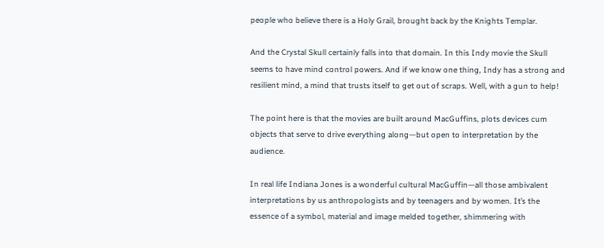people who believe there is a Holy Grail, brought back by the Knights Templar.

And the Crystal Skull certainly falls into that domain. In this Indy movie the Skull seems to have mind control powers. And if we know one thing, Indy has a strong and resilient mind, a mind that trusts itself to get out of scraps. Well, with a gun to help!

The point here is that the movies are built around MacGuffins, plots devices cum objects that serve to drive everything along—but open to interpretation by the audience.

In real life Indiana Jones is a wonderful cultural MacGuffin—all those ambivalent interpretations by us anthropologists and by teenagers and by women. It’s the essence of a symbol, material and image melded together, shimmering with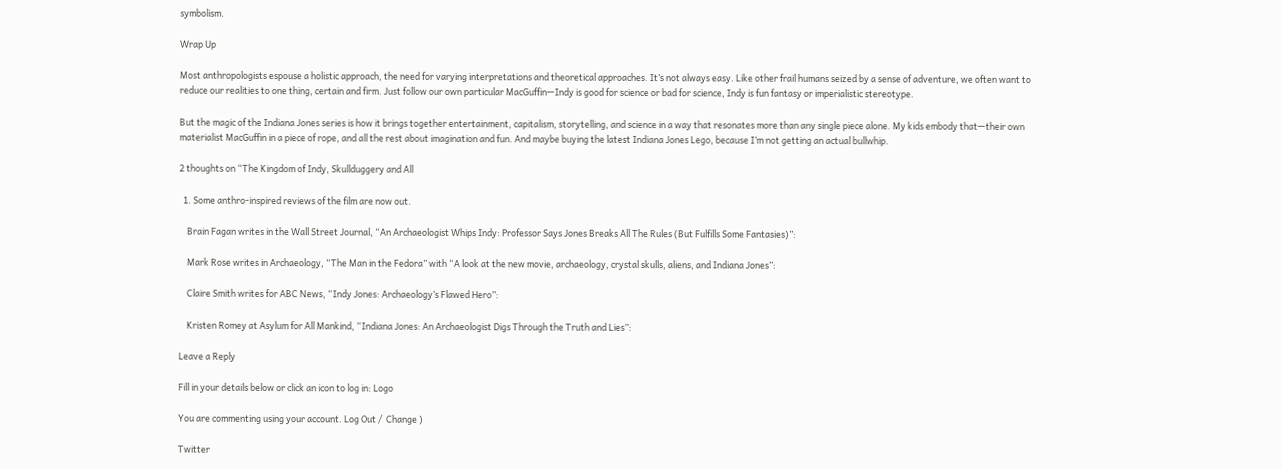symbolism.

Wrap Up

Most anthropologists espouse a holistic approach, the need for varying interpretations and theoretical approaches. It’s not always easy. Like other frail humans seized by a sense of adventure, we often want to reduce our realities to one thing, certain and firm. Just follow our own particular MacGuffin—Indy is good for science or bad for science, Indy is fun fantasy or imperialistic stereotype.

But the magic of the Indiana Jones series is how it brings together entertainment, capitalism, storytelling, and science in a way that resonates more than any single piece alone. My kids embody that—their own materialist MacGuffin in a piece of rope, and all the rest about imagination and fun. And maybe buying the latest Indiana Jones Lego, because I’m not getting an actual bullwhip.

2 thoughts on “The Kingdom of Indy, Skullduggery and All

  1. Some anthro-inspired reviews of the film are now out.

    Brain Fagan writes in the Wall Street Journal, “An Archaeologist Whips Indy: Professor Says Jones Breaks All The Rules (But Fulfills Some Fantasies)”:

    Mark Rose writes in Archaeology, “The Man in the Fedora” with “A look at the new movie, archaeology, crystal skulls, aliens, and Indiana Jones”:

    Claire Smith writes for ABC News, “Indy Jones: Archaeology’s Flawed Hero”:

    Kristen Romey at Asylum for All Mankind, “Indiana Jones: An Archaeologist Digs Through the Truth and Lies”:

Leave a Reply

Fill in your details below or click an icon to log in: Logo

You are commenting using your account. Log Out /  Change )

Twitter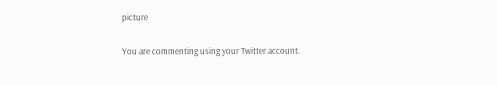picture

You are commenting using your Twitter account.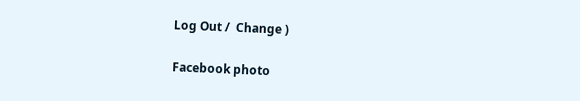Log Out /  Change )

Facebook photo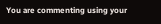You are commenting using your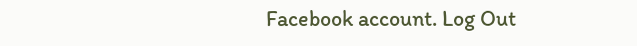Facebook account. Log Out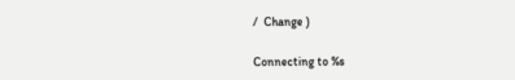/  Change )

Connecting to %s